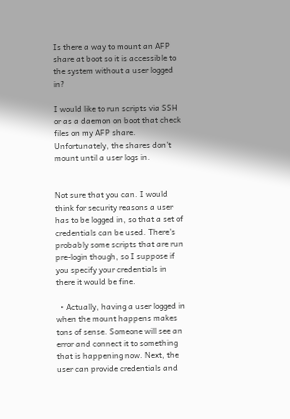Is there a way to mount an AFP share at boot so it is accessible to the system without a user logged in?

I would like to run scripts via SSH or as a daemon on boot that check files on my AFP share. Unfortunately, the shares don't mount until a user logs in.


Not sure that you can. I would think for security reasons a user has to be logged in, so that a set of credentials can be used. There's probably some scripts that are run pre-login though, so I suppose if you specify your credentials in there it would be fine.

  • Actually, having a user logged in when the mount happens makes tons of sense. Someone will see an error and connect it to something that is happening now. Next, the user can provide credentials and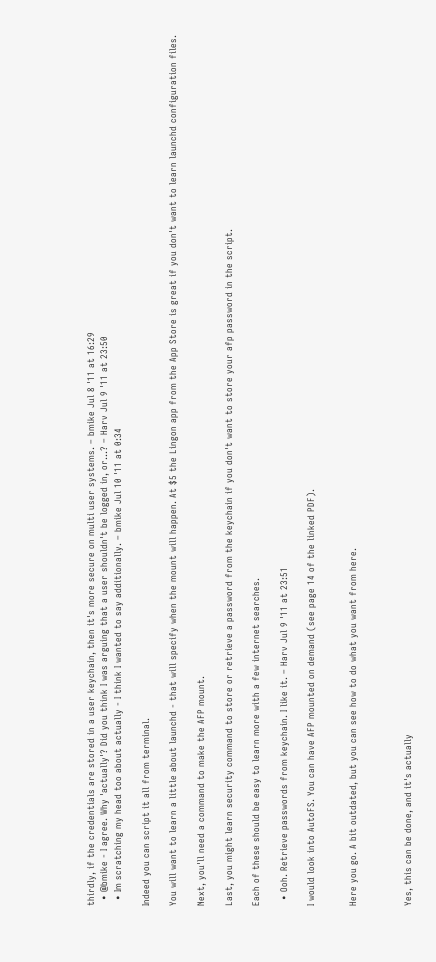thirdly, if the credentials are stored in a user keychain, then it's more secure on multi user systems. – bmike Jul 8 '11 at 16:29
  • @bmike - I agree. Why 'actually'? Did you think I was arguing that a user shouldn't be logged in, or...? – Harv Jul 9 '11 at 23:50
  • Im scratching my head too about actually - I think I wanted to say additionally. – bmike Jul 10 '11 at 0:34

Indeed you can script it all from terminal.

You will want to learn a little about launchd - that will specify when the mount will happen. At $5 the Lingon app from the App Store is great if you don't want to learn launchd configuration files.

Next, you'll need a command to make the AFP mount.

Last, you might learn security command to store or retrieve a password from the keychain if you don't want to store your afp password in the script.

Each of these should be easy to learn more with a few internet searches.

  • Ooh. Retrieve passwords from keychain. I like it. – Harv Jul 9 '11 at 23:51

I would look into AutoFS. You can have AFP mounted on demand (see page 14 of the linked PDF).


Here you go. A bit outdated, but you can see how to do what you want from here.



Yes, this can be done, and it's actually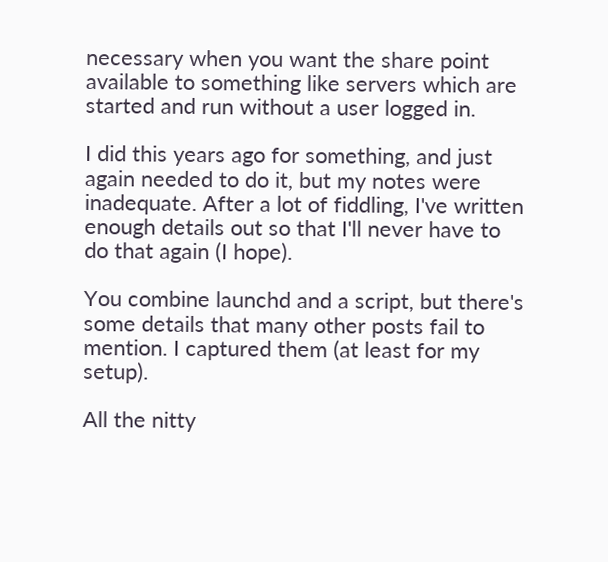necessary when you want the share point available to something like servers which are started and run without a user logged in.

I did this years ago for something, and just again needed to do it, but my notes were inadequate. After a lot of fiddling, I've written enough details out so that I'll never have to do that again (I hope).

You combine launchd and a script, but there's some details that many other posts fail to mention. I captured them (at least for my setup).

All the nitty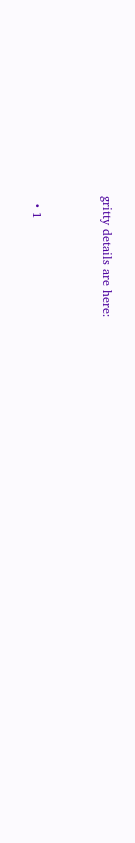gritty details are here:


  • 1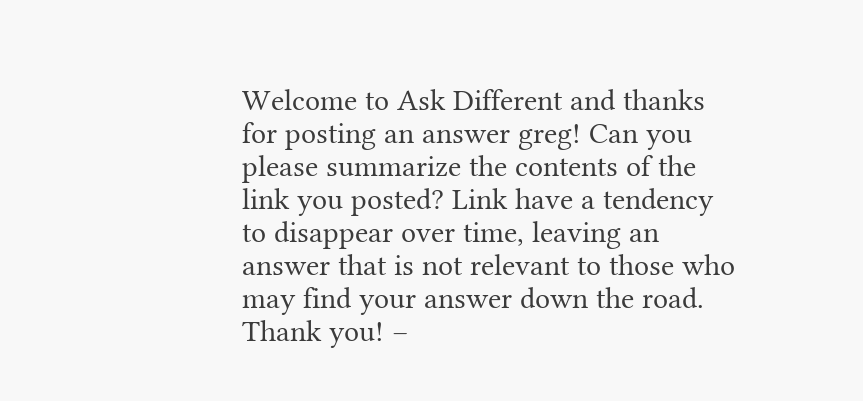Welcome to Ask Different and thanks for posting an answer greg! Can you please summarize the contents of the link you posted? Link have a tendency to disappear over time, leaving an answer that is not relevant to those who may find your answer down the road. Thank you! –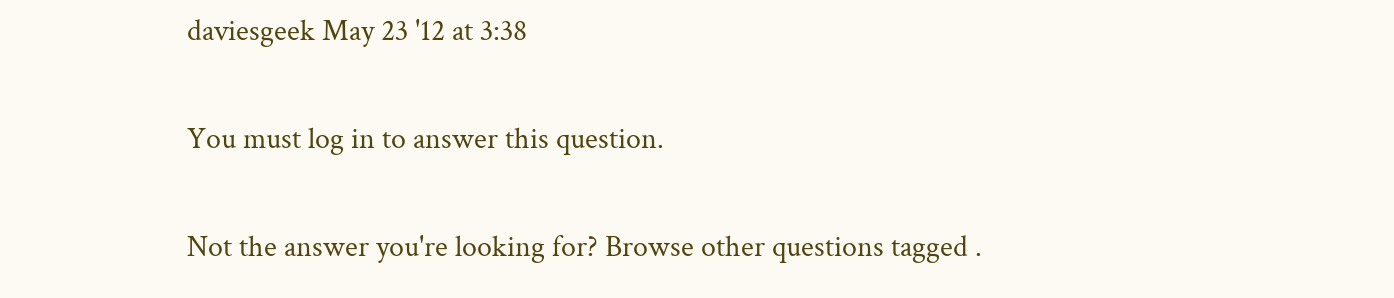daviesgeek May 23 '12 at 3:38

You must log in to answer this question.

Not the answer you're looking for? Browse other questions tagged .